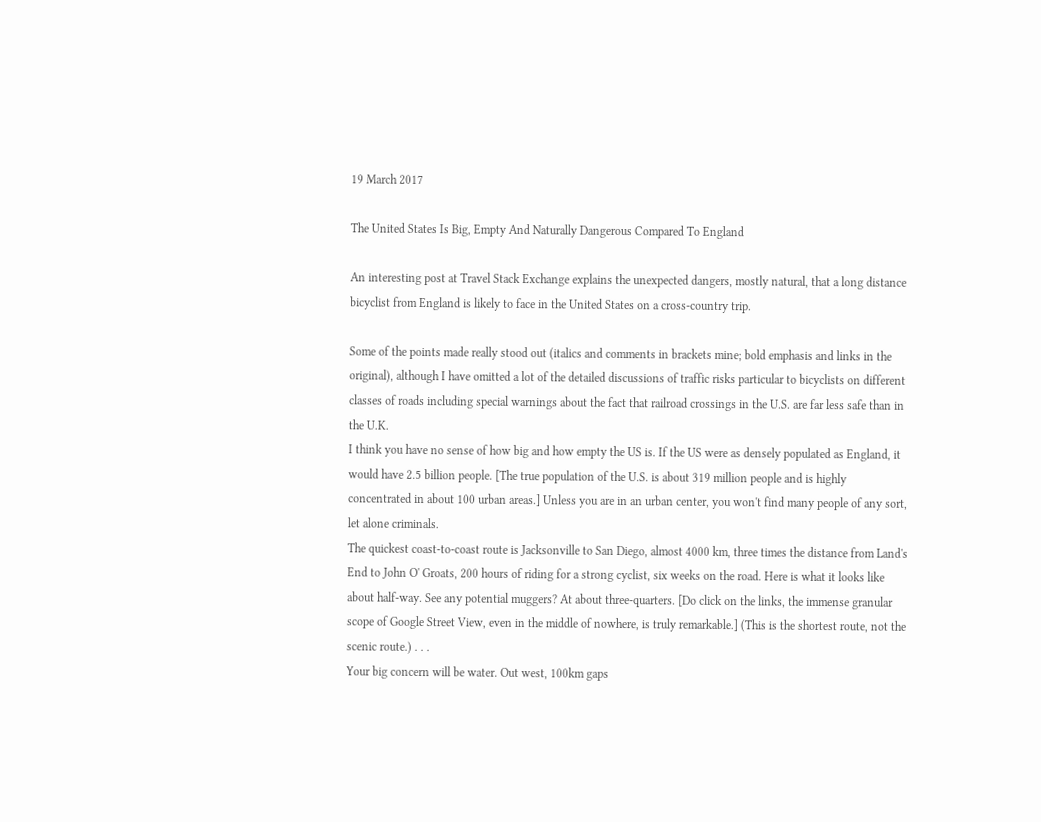19 March 2017

The United States Is Big, Empty And Naturally Dangerous Compared To England

An interesting post at Travel Stack Exchange explains the unexpected dangers, mostly natural, that a long distance bicyclist from England is likely to face in the United States on a cross-country trip.

Some of the points made really stood out (italics and comments in brackets mine; bold emphasis and links in the original), although I have omitted a lot of the detailed discussions of traffic risks particular to bicyclists on different classes of roads including special warnings about the fact that railroad crossings in the U.S. are far less safe than in the U.K.
I think you have no sense of how big and how empty the US is. If the US were as densely populated as England, it would have 2.5 billion people. [The true population of the U.S. is about 319 million people and is highly concentrated in about 100 urban areas.] Unless you are in an urban center, you won't find many people of any sort, let alone criminals.
The quickest coast-to-coast route is Jacksonville to San Diego, almost 4000 km, three times the distance from Land's End to John O' Groats, 200 hours of riding for a strong cyclist, six weeks on the road. Here is what it looks like about half-way. See any potential muggers? At about three-quarters. [Do click on the links, the immense granular scope of Google Street View, even in the middle of nowhere, is truly remarkable.] (This is the shortest route, not the scenic route.) . . .
Your big concern will be water. Out west, 100km gaps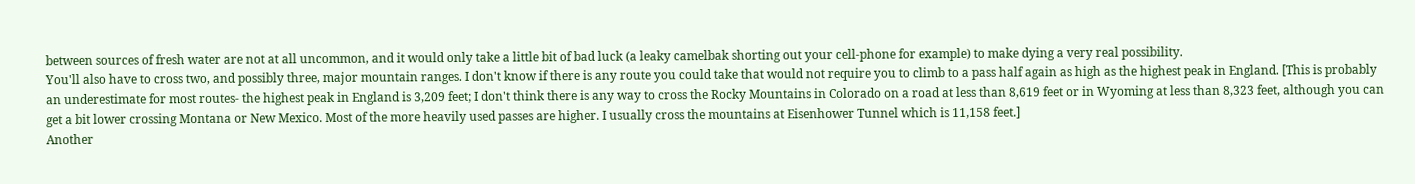between sources of fresh water are not at all uncommon, and it would only take a little bit of bad luck (a leaky camelbak shorting out your cell-phone for example) to make dying a very real possibility.
You'll also have to cross two, and possibly three, major mountain ranges. I don't know if there is any route you could take that would not require you to climb to a pass half again as high as the highest peak in England. [This is probably an underestimate for most routes- the highest peak in England is 3,209 feet; I don't think there is any way to cross the Rocky Mountains in Colorado on a road at less than 8,619 feet or in Wyoming at less than 8,323 feet, although you can get a bit lower crossing Montana or New Mexico. Most of the more heavily used passes are higher. I usually cross the mountains at Eisenhower Tunnel which is 11,158 feet.]
Another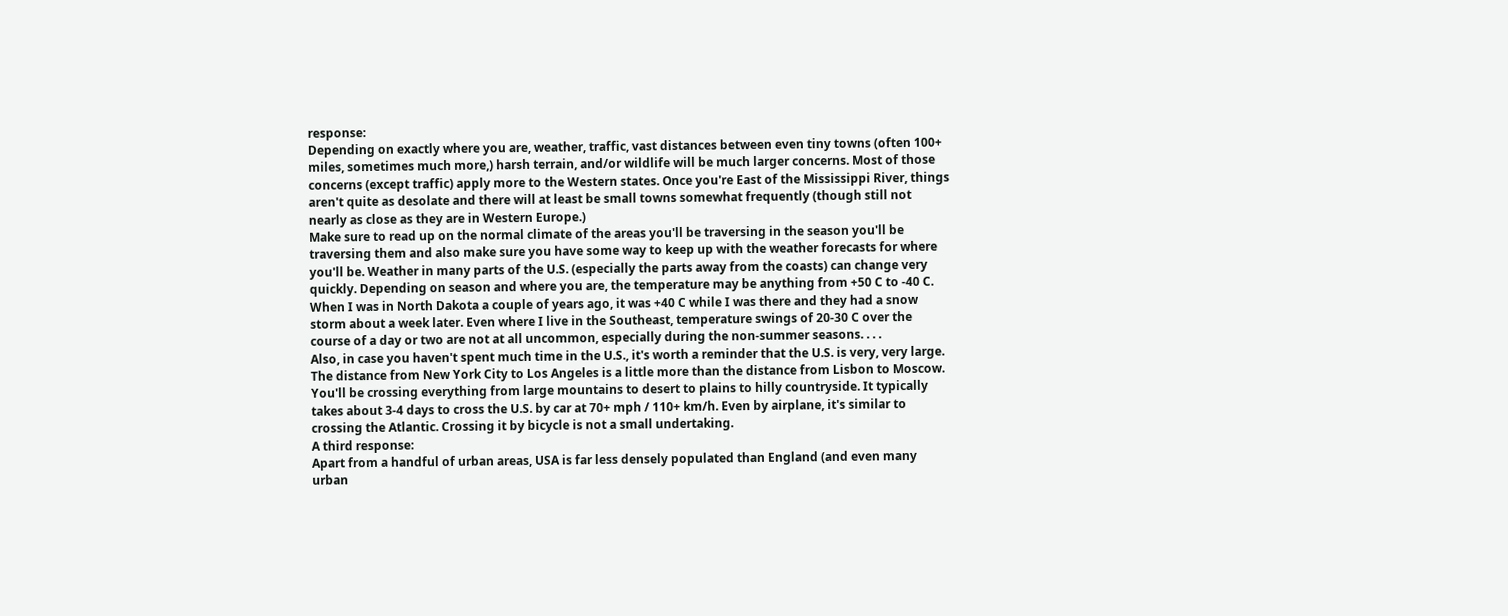response:
Depending on exactly where you are, weather, traffic, vast distances between even tiny towns (often 100+ miles, sometimes much more,) harsh terrain, and/or wildlife will be much larger concerns. Most of those concerns (except traffic) apply more to the Western states. Once you're East of the Mississippi River, things aren't quite as desolate and there will at least be small towns somewhat frequently (though still not nearly as close as they are in Western Europe.)
Make sure to read up on the normal climate of the areas you'll be traversing in the season you'll be traversing them and also make sure you have some way to keep up with the weather forecasts for where you'll be. Weather in many parts of the U.S. (especially the parts away from the coasts) can change very quickly. Depending on season and where you are, the temperature may be anything from +50 C to -40 C. When I was in North Dakota a couple of years ago, it was +40 C while I was there and they had a snow storm about a week later. Even where I live in the Southeast, temperature swings of 20-30 C over the course of a day or two are not at all uncommon, especially during the non-summer seasons. . . .
Also, in case you haven't spent much time in the U.S., it's worth a reminder that the U.S. is very, very large. The distance from New York City to Los Angeles is a little more than the distance from Lisbon to Moscow. You'll be crossing everything from large mountains to desert to plains to hilly countryside. It typically takes about 3-4 days to cross the U.S. by car at 70+ mph / 110+ km/h. Even by airplane, it's similar to crossing the Atlantic. Crossing it by bicycle is not a small undertaking.
A third response:
Apart from a handful of urban areas, USA is far less densely populated than England (and even many urban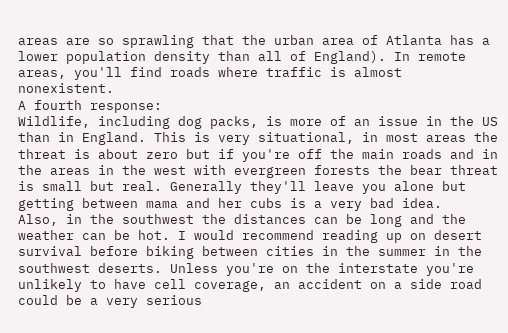areas are so sprawling that the urban area of Atlanta has a lower population density than all of England). In remote areas, you'll find roads where traffic is almost nonexistent.
A fourth response:
Wildlife, including dog packs, is more of an issue in the US than in England. This is very situational, in most areas the threat is about zero but if you're off the main roads and in the areas in the west with evergreen forests the bear threat is small but real. Generally they'll leave you alone but getting between mama and her cubs is a very bad idea.
Also, in the southwest the distances can be long and the weather can be hot. I would recommend reading up on desert survival before biking between cities in the summer in the southwest deserts. Unless you're on the interstate you're unlikely to have cell coverage, an accident on a side road could be a very serious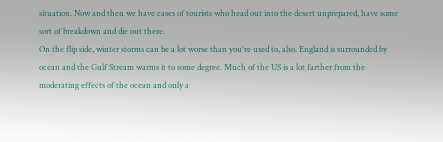situation. Now and then we have cases of tourists who head out into the desert unprepared, have some sort of breakdown and die out there.
On the flip side, winter storms can be a lot worse than you're used to, also. England is surrounded by ocean and the Gulf Stream warms it to some degree. Much of the US is a lot farther from the moderating effects of the ocean and only a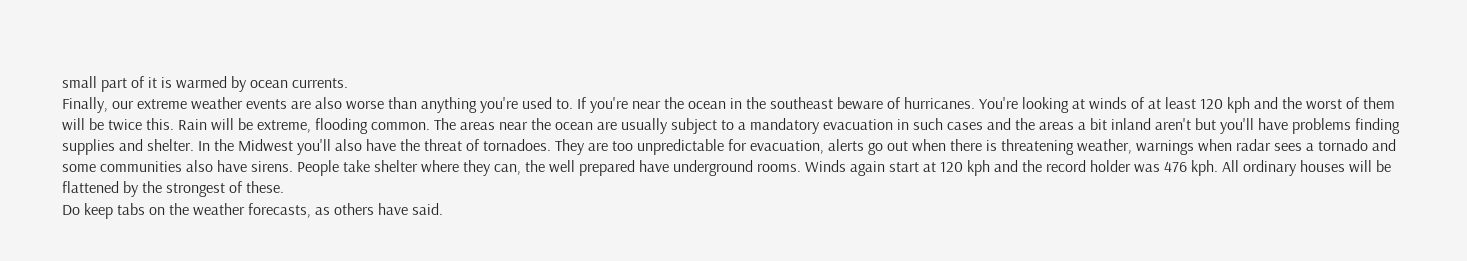small part of it is warmed by ocean currents.
Finally, our extreme weather events are also worse than anything you're used to. If you're near the ocean in the southeast beware of hurricanes. You're looking at winds of at least 120 kph and the worst of them will be twice this. Rain will be extreme, flooding common. The areas near the ocean are usually subject to a mandatory evacuation in such cases and the areas a bit inland aren't but you'll have problems finding supplies and shelter. In the Midwest you'll also have the threat of tornadoes. They are too unpredictable for evacuation, alerts go out when there is threatening weather, warnings when radar sees a tornado and some communities also have sirens. People take shelter where they can, the well prepared have underground rooms. Winds again start at 120 kph and the record holder was 476 kph. All ordinary houses will be flattened by the strongest of these.
Do keep tabs on the weather forecasts, as others have said.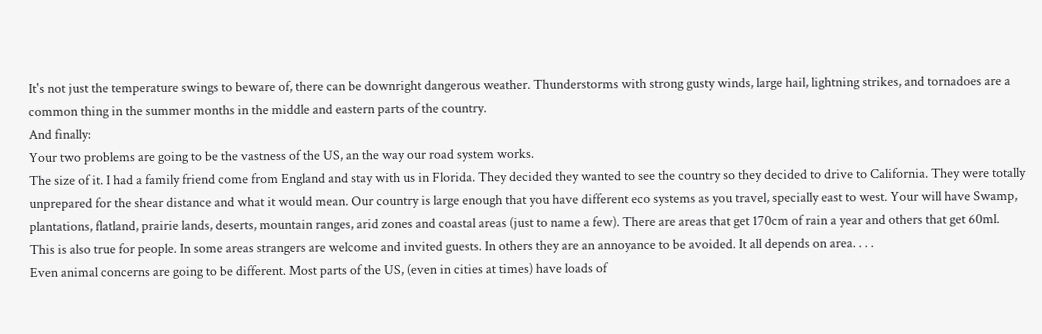It's not just the temperature swings to beware of, there can be downright dangerous weather. Thunderstorms with strong gusty winds, large hail, lightning strikes, and tornadoes are a common thing in the summer months in the middle and eastern parts of the country.
And finally:
Your two problems are going to be the vastness of the US, an the way our road system works.
The size of it. I had a family friend come from England and stay with us in Florida. They decided they wanted to see the country so they decided to drive to California. They were totally unprepared for the shear distance and what it would mean. Our country is large enough that you have different eco systems as you travel, specially east to west. Your will have Swamp, plantations, flatland, prairie lands, deserts, mountain ranges, arid zones and coastal areas (just to name a few). There are areas that get 170cm of rain a year and others that get 60ml.
This is also true for people. In some areas strangers are welcome and invited guests. In others they are an annoyance to be avoided. It all depends on area. . . .
Even animal concerns are going to be different. Most parts of the US, (even in cities at times) have loads of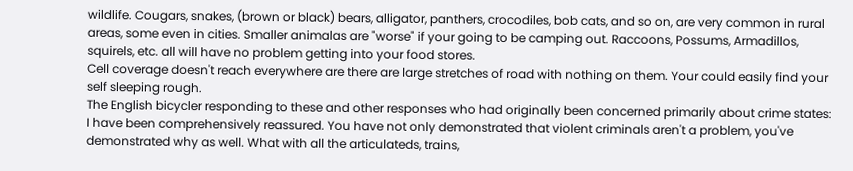wildlife. Cougars, snakes, (brown or black) bears, alligator, panthers, crocodiles, bob cats, and so on, are very common in rural areas, some even in cities. Smaller animalas are "worse" if your going to be camping out. Raccoons, Possums, Armadillos, squirels, etc. all will have no problem getting into your food stores.
Cell coverage doesn't reach everywhere are there are large stretches of road with nothing on them. Your could easily find your self sleeping rough.
The English bicycler responding to these and other responses who had originally been concerned primarily about crime states:
I have been comprehensively reassured. You have not only demonstrated that violent criminals aren't a problem, you've demonstrated why as well. What with all the articulateds, trains,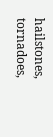hailstones, tornadoes,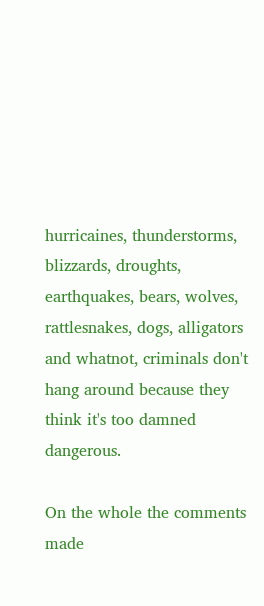hurricaines, thunderstorms, blizzards, droughts, earthquakes, bears, wolves, rattlesnakes, dogs, alligators and whatnot, criminals don't hang around because they think it's too damned dangerous.

On the whole the comments made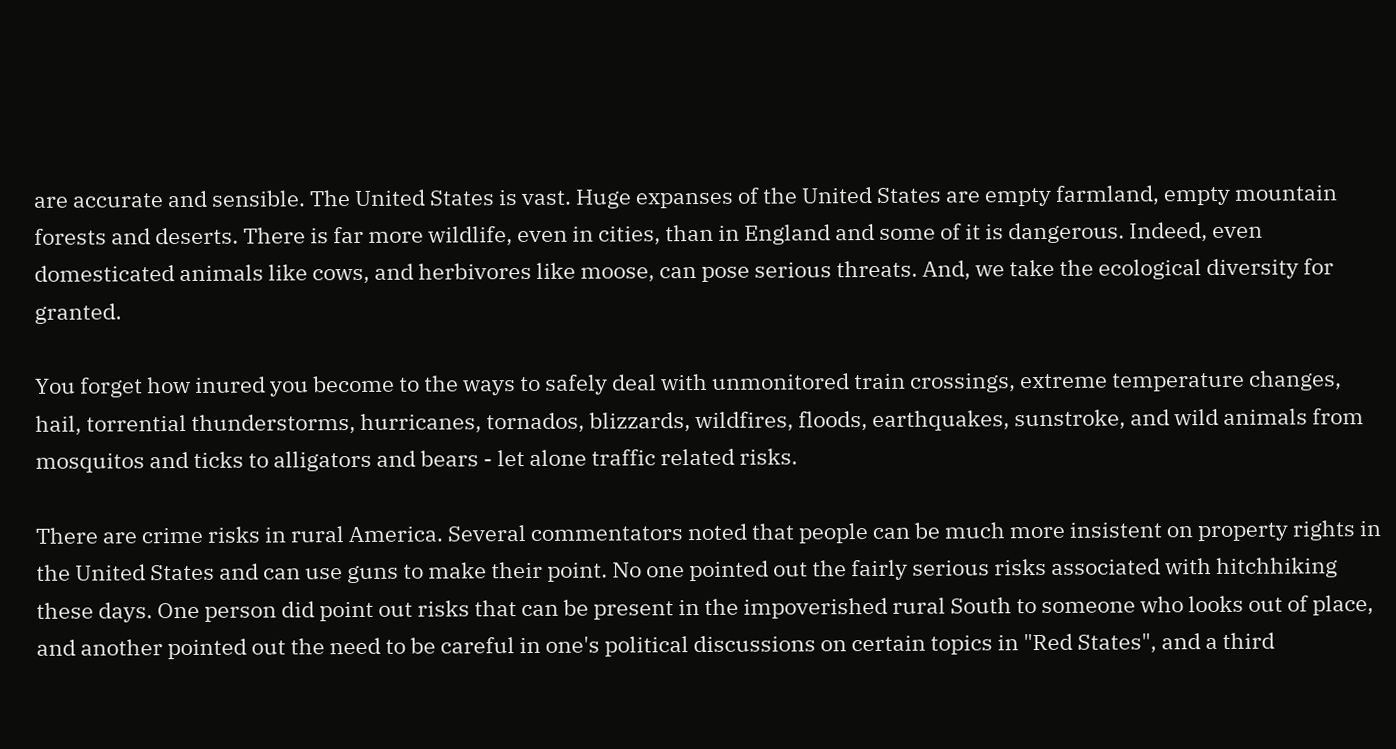are accurate and sensible. The United States is vast. Huge expanses of the United States are empty farmland, empty mountain forests and deserts. There is far more wildlife, even in cities, than in England and some of it is dangerous. Indeed, even domesticated animals like cows, and herbivores like moose, can pose serious threats. And, we take the ecological diversity for granted.

You forget how inured you become to the ways to safely deal with unmonitored train crossings, extreme temperature changes, hail, torrential thunderstorms, hurricanes, tornados, blizzards, wildfires, floods, earthquakes, sunstroke, and wild animals from mosquitos and ticks to alligators and bears - let alone traffic related risks.

There are crime risks in rural America. Several commentators noted that people can be much more insistent on property rights in the United States and can use guns to make their point. No one pointed out the fairly serious risks associated with hitchhiking these days. One person did point out risks that can be present in the impoverished rural South to someone who looks out of place, and another pointed out the need to be careful in one's political discussions on certain topics in "Red States", and a third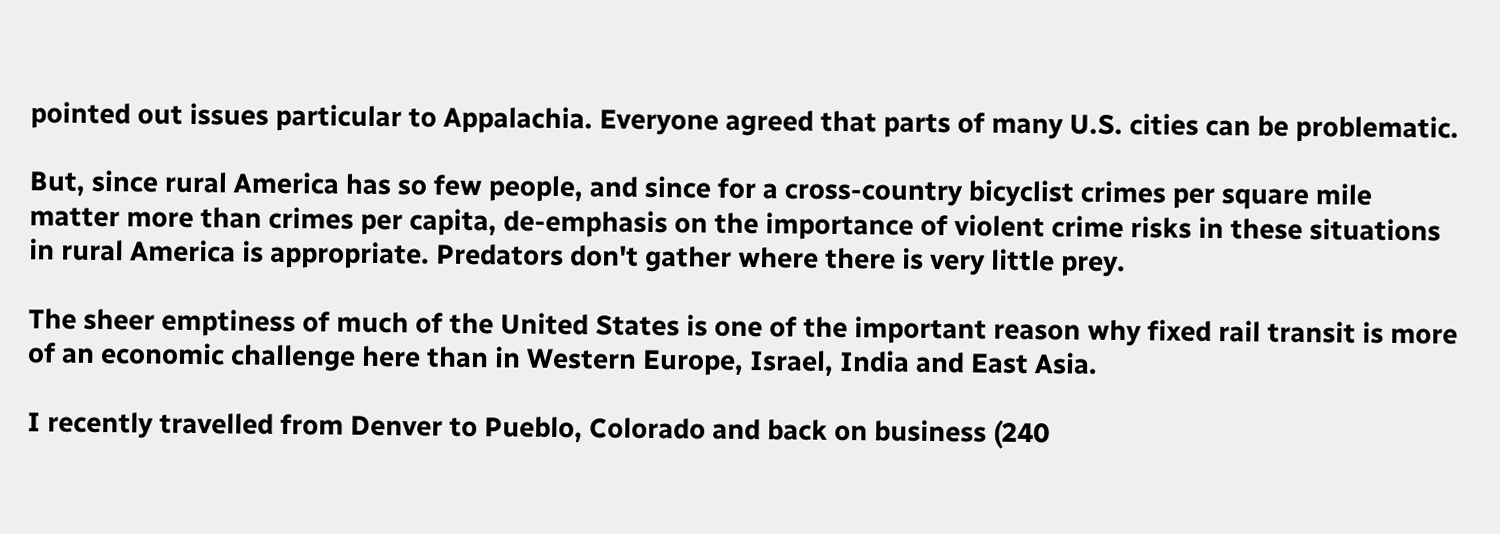pointed out issues particular to Appalachia. Everyone agreed that parts of many U.S. cities can be problematic.

But, since rural America has so few people, and since for a cross-country bicyclist crimes per square mile matter more than crimes per capita, de-emphasis on the importance of violent crime risks in these situations in rural America is appropriate. Predators don't gather where there is very little prey.

The sheer emptiness of much of the United States is one of the important reason why fixed rail transit is more of an economic challenge here than in Western Europe, Israel, India and East Asia.

I recently travelled from Denver to Pueblo, Colorado and back on business (240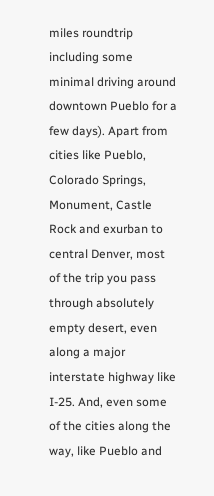miles roundtrip including some minimal driving around downtown Pueblo for a few days). Apart from cities like Pueblo, Colorado Springs, Monument, Castle Rock and exurban to central Denver, most of the trip you pass through absolutely empty desert, even along a major interstate highway like I-25. And, even some of the cities along the way, like Pueblo and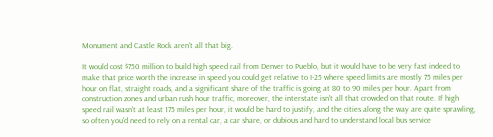Monument and Castle Rock aren't all that big.

It would cost $750 million to build high speed rail from Denver to Pueblo, but it would have to be very fast indeed to make that price worth the increase in speed you could get relative to I-25 where speed limits are mostly 75 miles per hour on flat, straight roads, and a significant share of the traffic is going at 80 to 90 miles per hour. Apart from construction zones and urban rush hour traffic, moreover, the interstate isn't all that crowded on that route. If high speed rail wasn't at least 175 miles per hour, it would be hard to justify, and the cities along the way are quite sprawling, so often you'd need to rely on a rental car, a car share, or dubious and hard to understand local bus service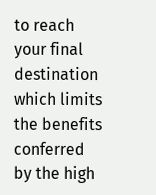to reach your final destination which limits the benefits conferred by the high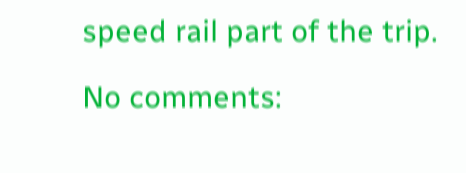speed rail part of the trip.

No comments: